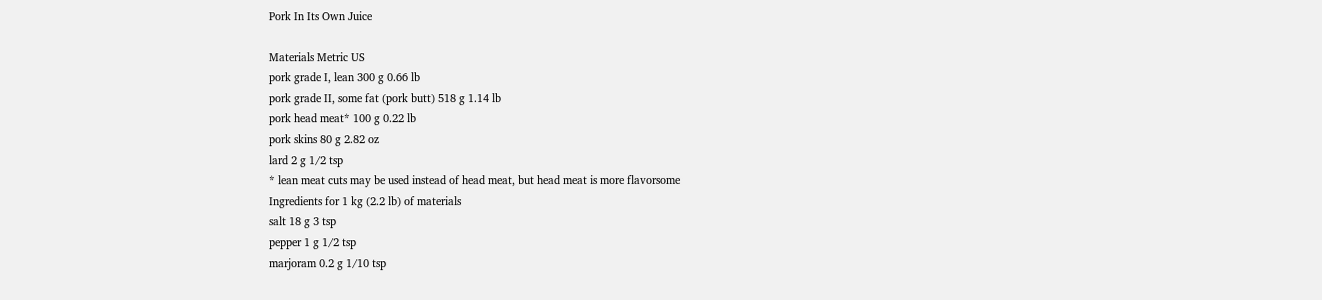Pork In Its Own Juice

Materials Metric US
pork grade I, lean 300 g 0.66 lb
pork grade II, some fat (pork butt) 518 g 1.14 lb
pork head meat* 100 g 0.22 lb
pork skins 80 g 2.82 oz
lard 2 g 1/2 tsp
* lean meat cuts may be used instead of head meat, but head meat is more flavorsome
Ingredients for 1 kg (2.2 lb) of materials
salt 18 g 3 tsp
pepper 1 g 1/2 tsp
marjoram 0.2 g 1/10 tsp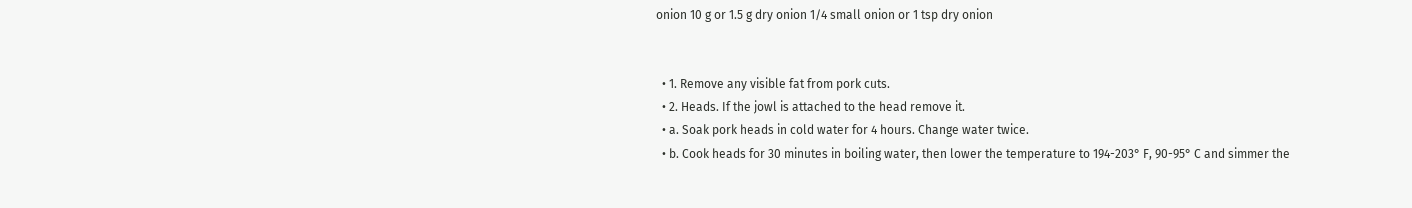onion 10 g or 1.5 g dry onion 1/4 small onion or 1 tsp dry onion


  • 1. Remove any visible fat from pork cuts.
  • 2. Heads. If the jowl is attached to the head remove it.
  • a. Soak pork heads in cold water for 4 hours. Change water twice.
  • b. Cook heads for 30 minutes in boiling water, then lower the temperature to 194-203° F, 90-95° C and simmer the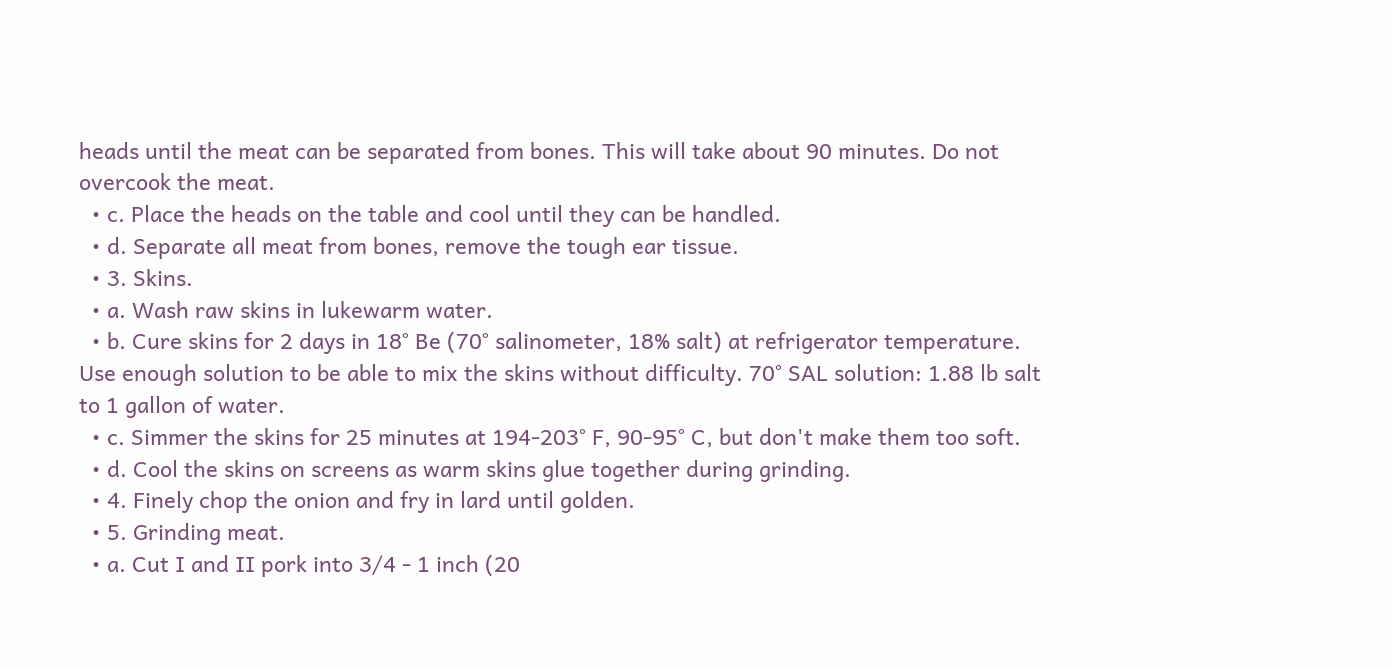heads until the meat can be separated from bones. This will take about 90 minutes. Do not overcook the meat.
  • c. Place the heads on the table and cool until they can be handled.
  • d. Separate all meat from bones, remove the tough ear tissue.
  • 3. Skins.
  • a. Wash raw skins in lukewarm water.
  • b. Cure skins for 2 days in 18° Be (70° salinometer, 18% salt) at refrigerator temperature. Use enough solution to be able to mix the skins without difficulty. 70° SAL solution: 1.88 lb salt to 1 gallon of water.
  • c. Simmer the skins for 25 minutes at 194-203° F, 90-95° C, but don't make them too soft.
  • d. Cool the skins on screens as warm skins glue together during grinding.
  • 4. Finely chop the onion and fry in lard until golden.
  • 5. Grinding meat.
  • a. Cut I and II pork into 3/4 - 1 inch (20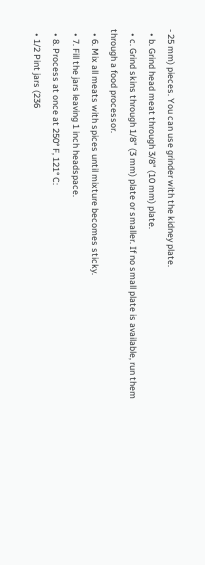- 25 mm) pieces. You can use grinder with the kidney plate.
  • b. Grind head meat through 3/8" (10 mm) plate.
  • c. Grind skins through 1/8" (3 mm) plate or smaller. If no small plate is available, run them through a food processor.
  • 6. Mix all meats with spices until mixture becomes sticky.
  • 7. Fill the jars leaving 1 inch headspace.
  • 8. Process at once at 250° F, 121° C:
  • 1/2 Pint jars (236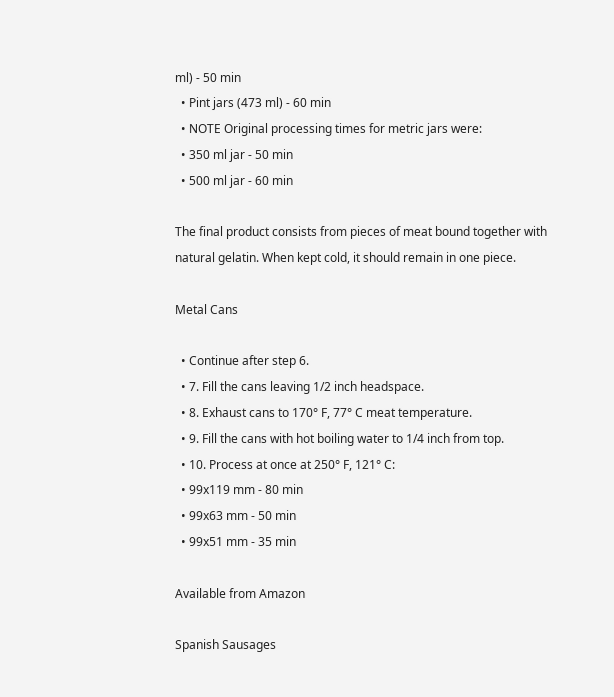ml) - 50 min
  • Pint jars (473 ml) - 60 min
  • NOTE Original processing times for metric jars were:
  • 350 ml jar - 50 min
  • 500 ml jar - 60 min

The final product consists from pieces of meat bound together with natural gelatin. When kept cold, it should remain in one piece.

Metal Cans

  • Continue after step 6.
  • 7. Fill the cans leaving 1/2 inch headspace.
  • 8. Exhaust cans to 170° F, 77° C meat temperature.
  • 9. Fill the cans with hot boiling water to 1/4 inch from top.
  • 10. Process at once at 250° F, 121° C:
  • 99x119 mm - 80 min
  • 99x63 mm - 50 min
  • 99x51 mm - 35 min

Available from Amazon

Spanish Sausages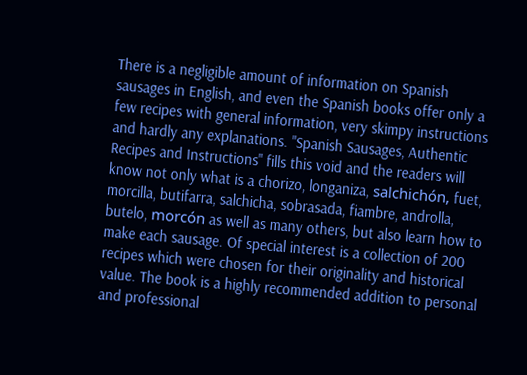There is a negligible amount of information on Spanish sausages in English, and even the Spanish books offer only a few recipes with general information, very skimpy instructions and hardly any explanations. "Spanish Sausages, Authentic Recipes and Instructions" fills this void and the readers will know not only what is a chorizo, longaniza, salchichón, fuet, morcilla, butifarra, salchicha, sobrasada, fiambre, androlla, butelo, morcón as well as many others, but also learn how to make each sausage. Of special interest is a collection of 200 recipes which were chosen for their originality and historical value. The book is a highly recommended addition to personal and professional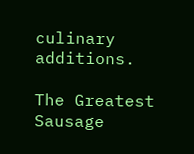culinary additions.

The Greatest Sausage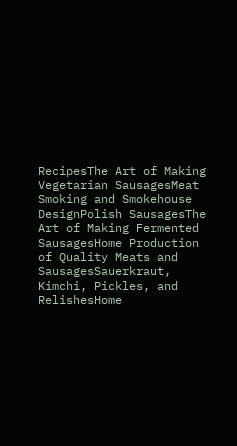RecipesThe Art of Making Vegetarian SausagesMeat Smoking and Smokehouse DesignPolish SausagesThe Art of Making Fermented SausagesHome Production of Quality Meats and SausagesSauerkraut, Kimchi, Pickles, and RelishesHome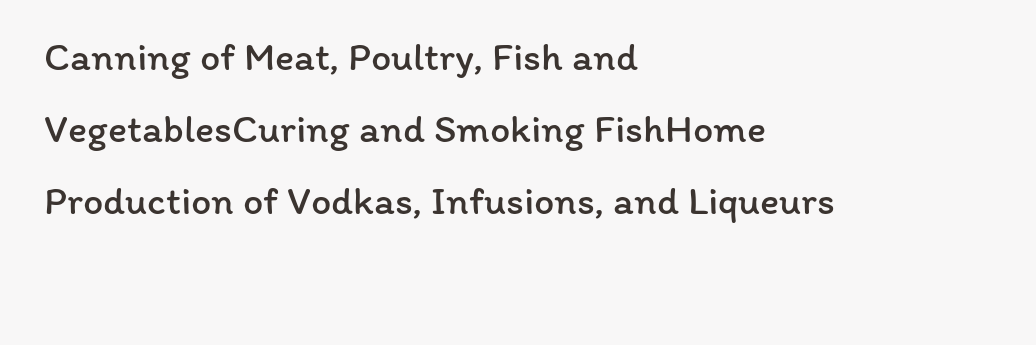Canning of Meat, Poultry, Fish and VegetablesCuring and Smoking FishHome Production of Vodkas, Infusions, and Liqueurs